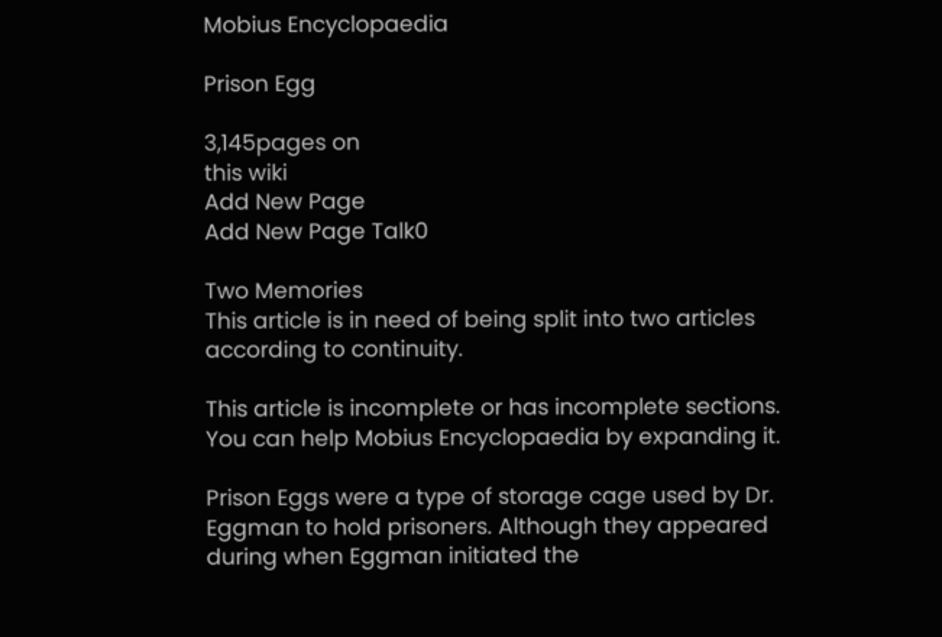Mobius Encyclopaedia

Prison Egg

3,145pages on
this wiki
Add New Page
Add New Page Talk0

Two Memories
This article is in need of being split into two articles according to continuity.

This article is incomplete or has incomplete sections. You can help Mobius Encyclopaedia by expanding it.

Prison Eggs were a type of storage cage used by Dr. Eggman to hold prisoners. Although they appeared during when Eggman initiated the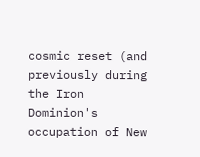cosmic reset (and previously during the Iron Dominion's occupation of New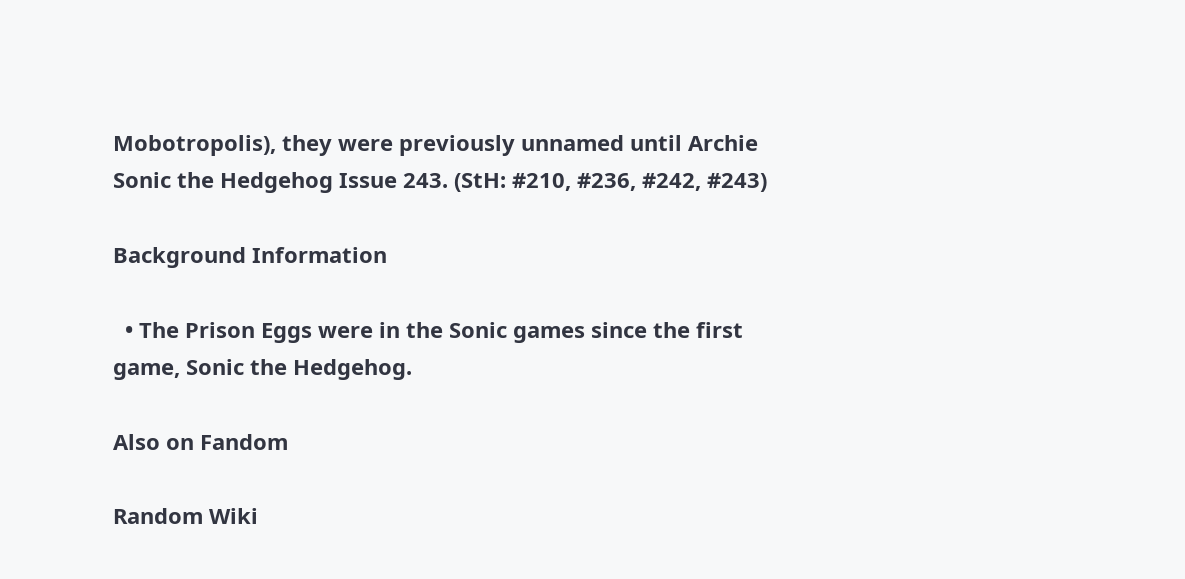Mobotropolis), they were previously unnamed until Archie Sonic the Hedgehog Issue 243. (StH: #210, #236, #242, #243)

Background Information

  • The Prison Eggs were in the Sonic games since the first game, Sonic the Hedgehog.

Also on Fandom

Random Wiki